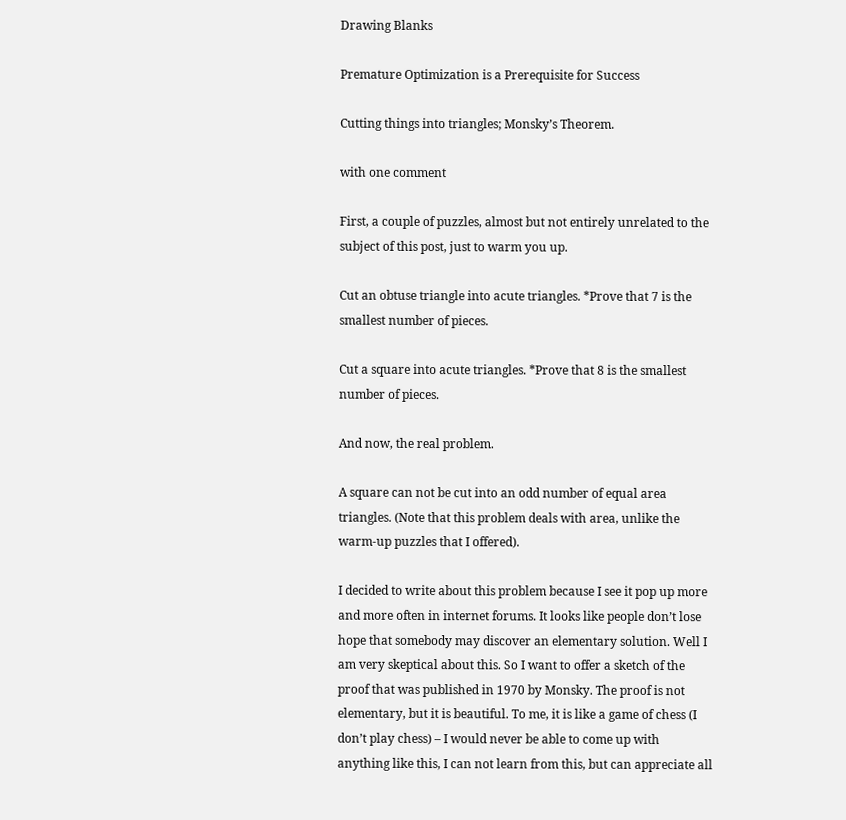Drawing Blanks

Premature Optimization is a Prerequisite for Success

Cutting things into triangles; Monsky’s Theorem.

with one comment

First, a couple of puzzles, almost but not entirely unrelated to the subject of this post, just to warm you up.

Cut an obtuse triangle into acute triangles. *Prove that 7 is the smallest number of pieces.

Cut a square into acute triangles. *Prove that 8 is the smallest number of pieces.

And now, the real problem.

A square can not be cut into an odd number of equal area triangles. (Note that this problem deals with area, unlike the warm-up puzzles that I offered).

I decided to write about this problem because I see it pop up more and more often in internet forums. It looks like people don’t lose hope that somebody may discover an elementary solution. Well I am very skeptical about this. So I want to offer a sketch of the proof that was published in 1970 by Monsky. The proof is not elementary, but it is beautiful. To me, it is like a game of chess (I don’t play chess) – I would never be able to come up with anything like this, I can not learn from this, but can appreciate all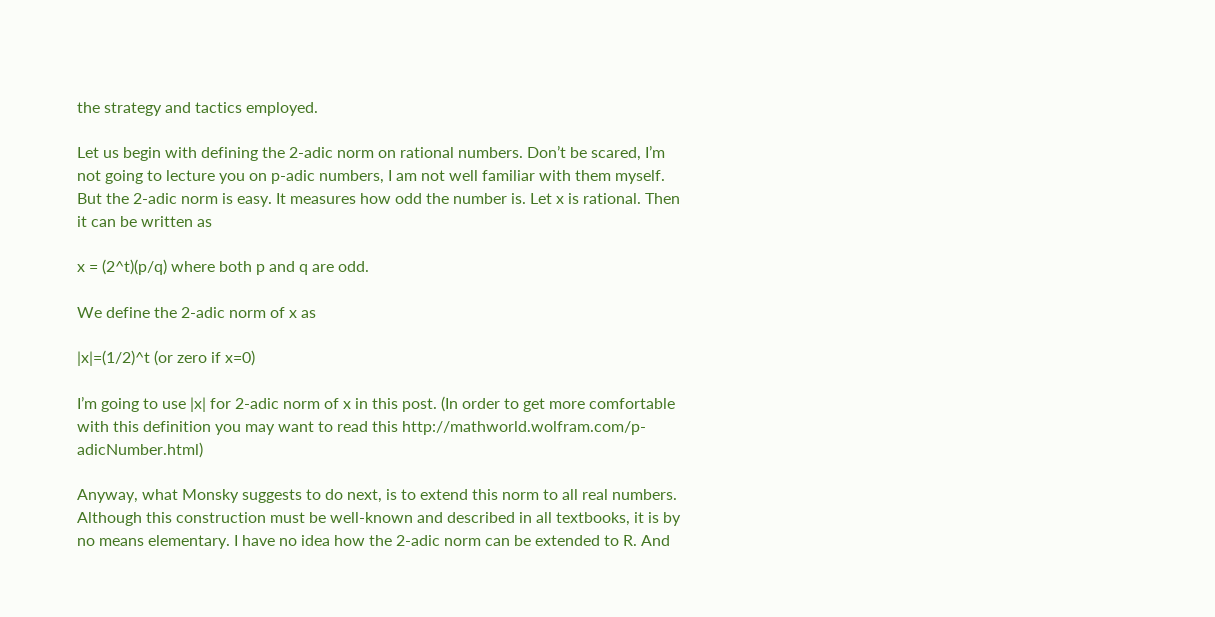the strategy and tactics employed.

Let us begin with defining the 2-adic norm on rational numbers. Don’t be scared, I’m not going to lecture you on p-adic numbers, I am not well familiar with them myself. But the 2-adic norm is easy. It measures how odd the number is. Let x is rational. Then it can be written as

x = (2^t)(p/q) where both p and q are odd.

We define the 2-adic norm of x as

|x|=(1/2)^t (or zero if x=0)

I’m going to use |x| for 2-adic norm of x in this post. (In order to get more comfortable with this definition you may want to read this http://mathworld.wolfram.com/p-adicNumber.html)

Anyway, what Monsky suggests to do next, is to extend this norm to all real numbers. Although this construction must be well-known and described in all textbooks, it is by no means elementary. I have no idea how the 2-adic norm can be extended to R. And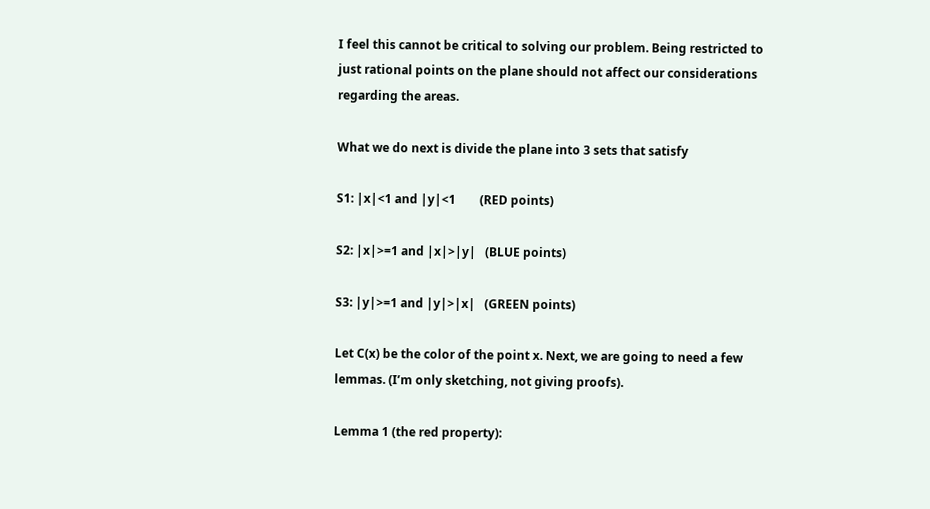I feel this cannot be critical to solving our problem. Being restricted to just rational points on the plane should not affect our considerations regarding the areas.

What we do next is divide the plane into 3 sets that satisfy

S1: |x|<1 and |y|<1        (RED points)

S2: |x|>=1 and |x|>|y|   (BLUE points)

S3: |y|>=1 and |y|>|x|   (GREEN points)

Let C(x) be the color of the point x. Next, we are going to need a few lemmas. (I’m only sketching, not giving proofs).

Lemma 1 (the red property):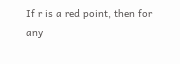If r is a red point, then for any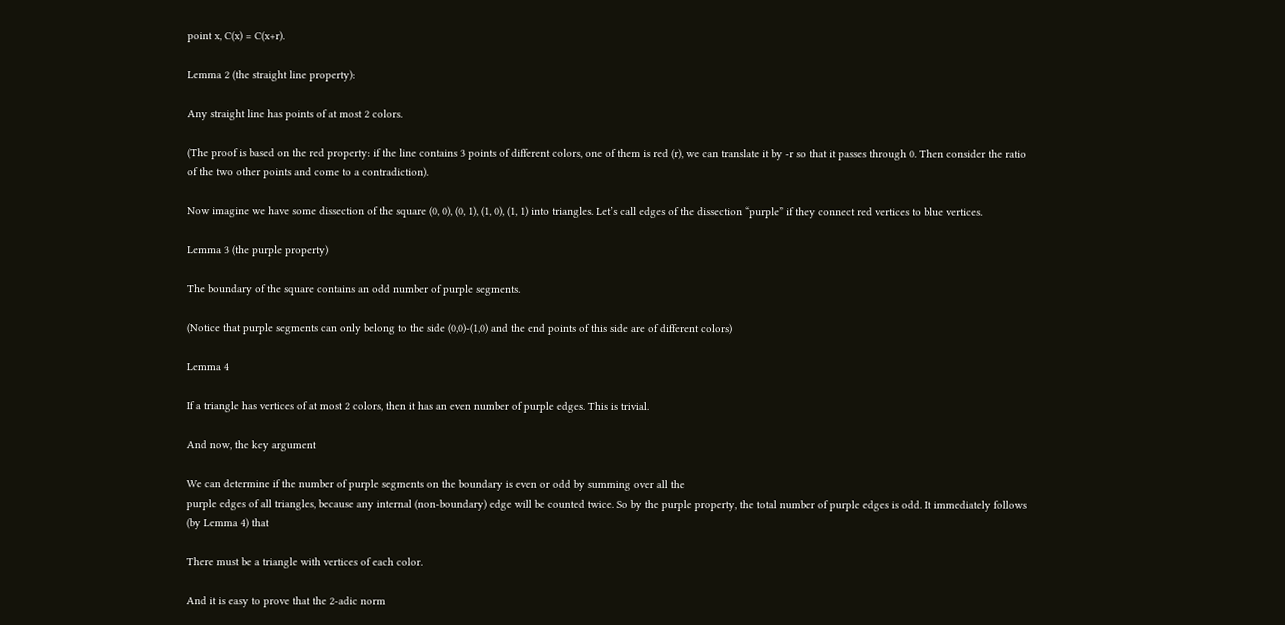point x, C(x) = C(x+r).

Lemma 2 (the straight line property):

Any straight line has points of at most 2 colors.

(The proof is based on the red property: if the line contains 3 points of different colors, one of them is red (r), we can translate it by -r so that it passes through 0. Then consider the ratio of the two other points and come to a contradiction).

Now imagine we have some dissection of the square (0, 0), (0, 1), (1, 0), (1, 1) into triangles. Let’s call edges of the dissection “purple” if they connect red vertices to blue vertices.

Lemma 3 (the purple property)

The boundary of the square contains an odd number of purple segments.

(Notice that purple segments can only belong to the side (0,0)-(1,0) and the end points of this side are of different colors)

Lemma 4

If a triangle has vertices of at most 2 colors, then it has an even number of purple edges. This is trivial.

And now, the key argument

We can determine if the number of purple segments on the boundary is even or odd by summing over all the
purple edges of all triangles, because any internal (non-boundary) edge will be counted twice. So by the purple property, the total number of purple edges is odd. It immediately follows (by Lemma 4) that

There must be a triangle with vertices of each color.

And it is easy to prove that the 2-adic norm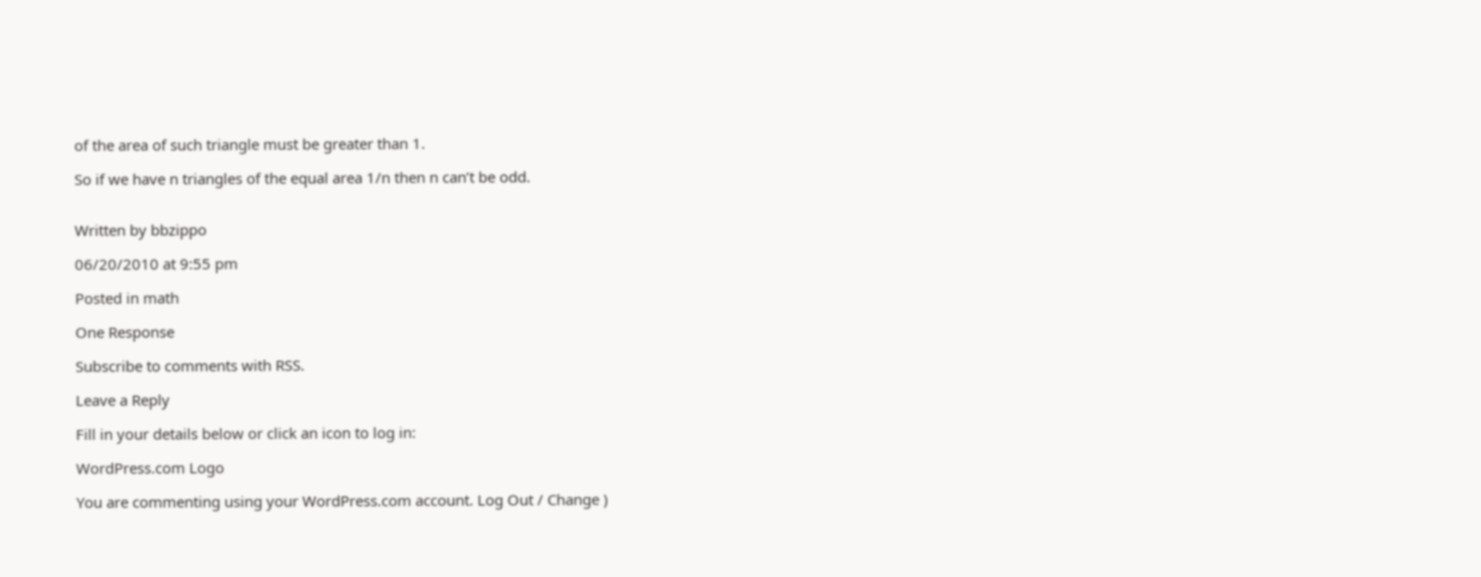of the area of such triangle must be greater than 1.

So if we have n triangles of the equal area 1/n then n can’t be odd.


Written by bbzippo

06/20/2010 at 9:55 pm

Posted in math

One Response

Subscribe to comments with RSS.

Leave a Reply

Fill in your details below or click an icon to log in:

WordPress.com Logo

You are commenting using your WordPress.com account. Log Out / Change )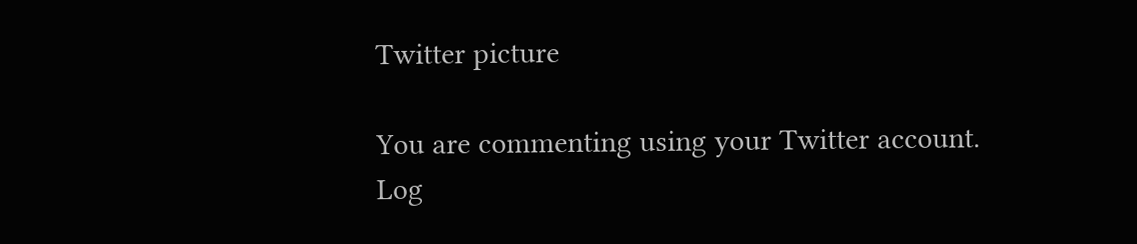Twitter picture

You are commenting using your Twitter account. Log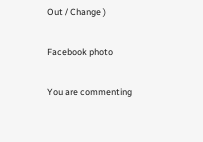Out / Change )

Facebook photo

You are commenting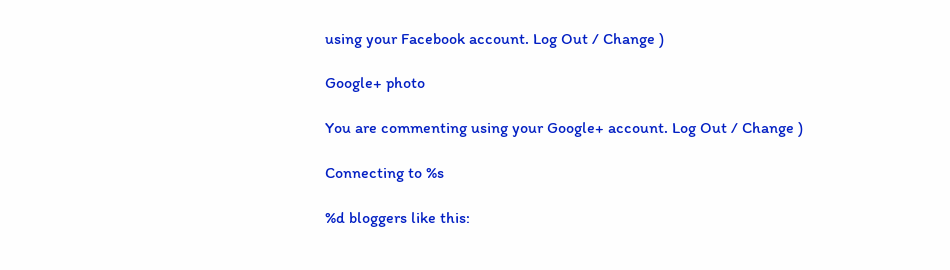using your Facebook account. Log Out / Change )

Google+ photo

You are commenting using your Google+ account. Log Out / Change )

Connecting to %s

%d bloggers like this: